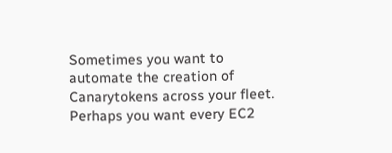Sometimes you want to automate the creation of Canarytokens across your fleet. Perhaps you want every EC2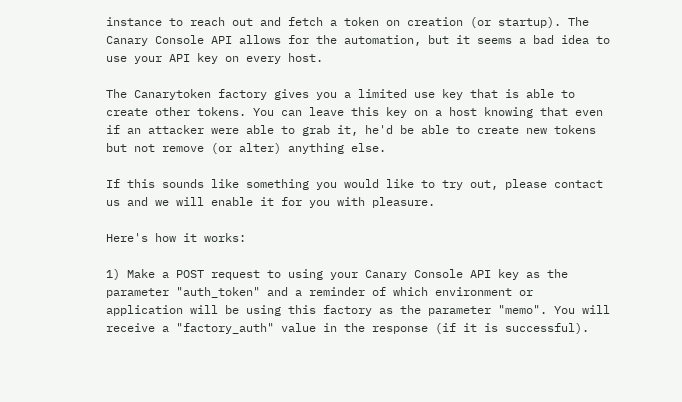instance to reach out and fetch a token on creation (or startup). The Canary Console API allows for the automation, but it seems a bad idea to use your API key on every host.

The Canarytoken factory gives you a limited use key that is able to create other tokens. You can leave this key on a host knowing that even if an attacker were able to grab it, he'd be able to create new tokens but not remove (or alter) anything else.

If this sounds like something you would like to try out, please contact us and we will enable it for you with pleasure.

Here's how it works:

1) Make a POST request to using your Canary Console API key as the parameter "auth_token" and a reminder of which environment or application will be using this factory as the parameter "memo". You will receive a "factory_auth" value in the response (if it is successful).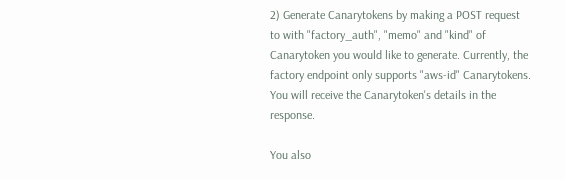2) Generate Canarytokens by making a POST request to with "factory_auth", "memo" and "kind" of Canarytoken you would like to generate. Currently, the factory endpoint only supports "aws-id" Canarytokens. You will receive the Canarytoken's details in the response.

You also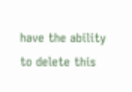have the ability to delete this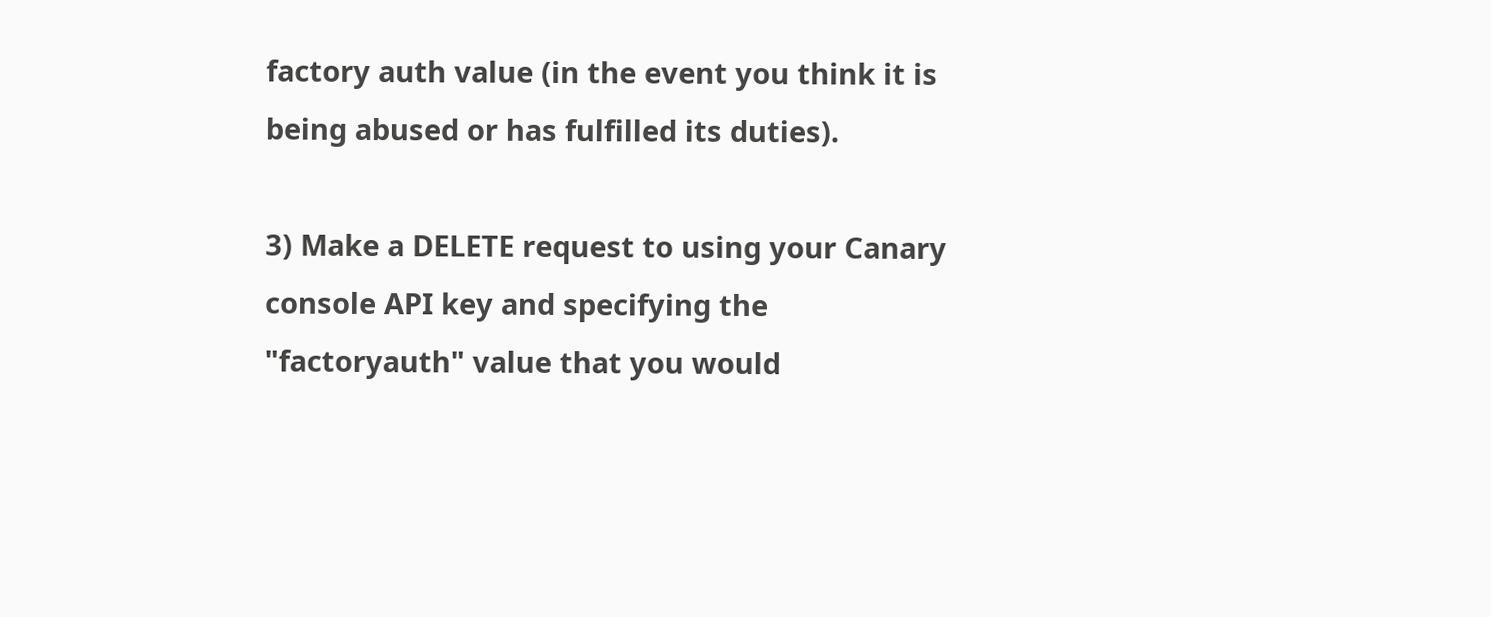factory auth value (in the event you think it is being abused or has fulfilled its duties).

3) Make a DELETE request to using your Canary console API key and specifying the "factoryauth" value that you would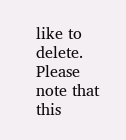like to delete. Please note that this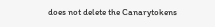does not delete the Canarytokens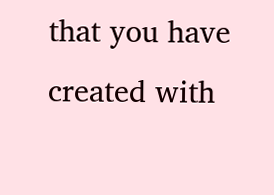that you have created with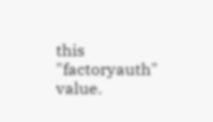this "factoryauth" value.